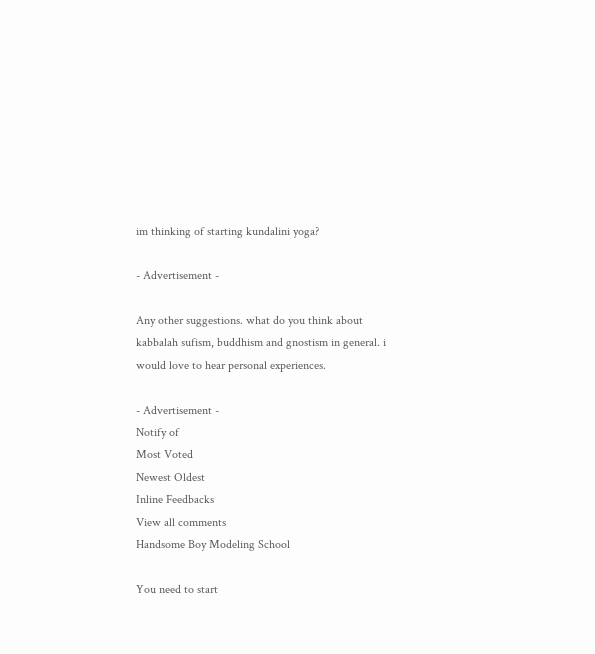im thinking of starting kundalini yoga?

- Advertisement -

Any other suggestions. what do you think about kabbalah sufism, buddhism and gnostism in general. i would love to hear personal experiences.

- Advertisement -
Notify of
Most Voted
Newest Oldest
Inline Feedbacks
View all comments
Handsome Boy Modeling School

You need to start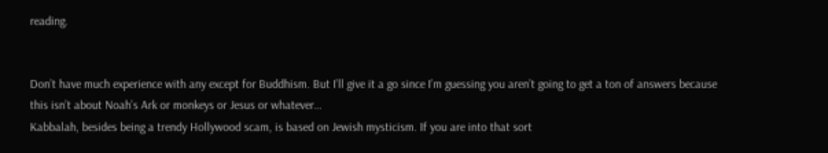reading.


Don’t have much experience with any except for Buddhism. But I’ll give it a go since I’m guessing you aren’t going to get a ton of answers because this isn’t about Noah’s Ark or monkeys or Jesus or whatever…
Kabbalah, besides being a trendy Hollywood scam, is based on Jewish mysticism. If you are into that sort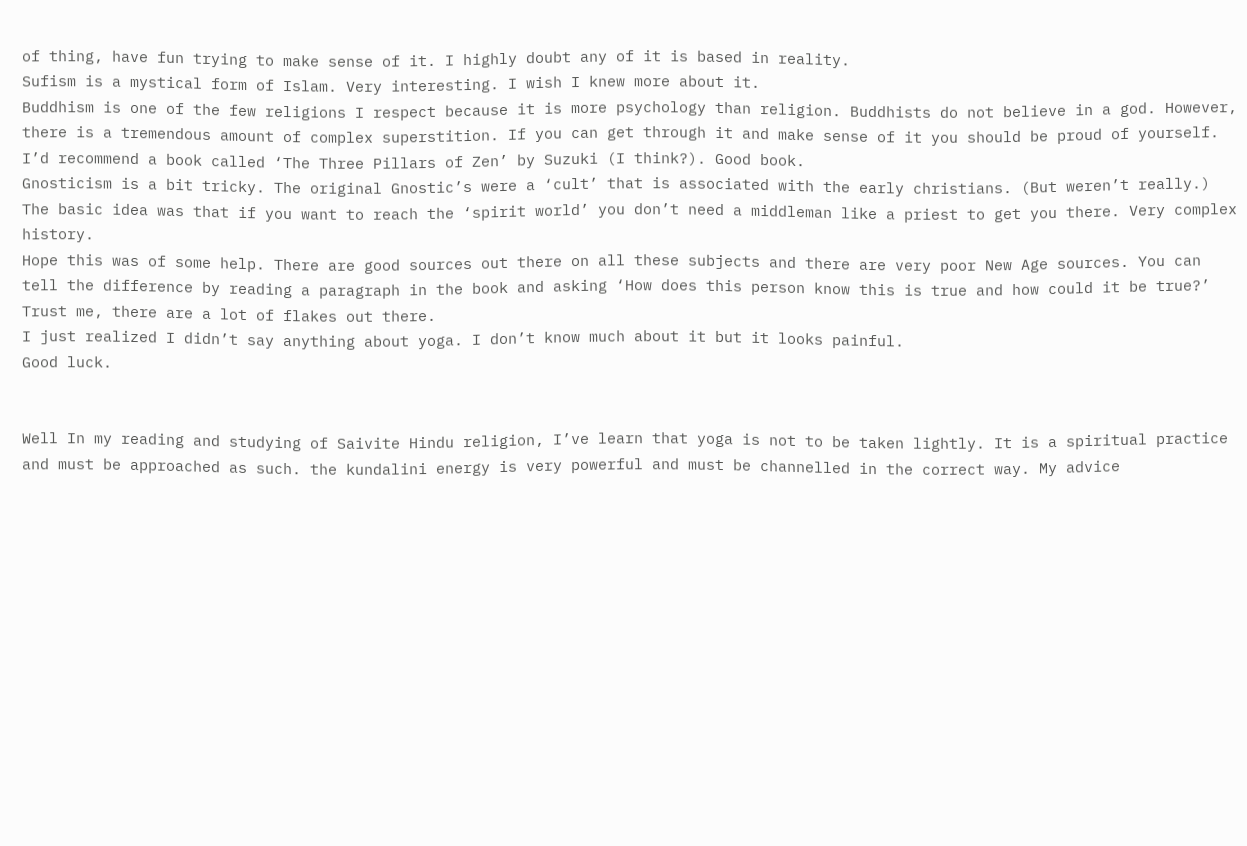of thing, have fun trying to make sense of it. I highly doubt any of it is based in reality.
Sufism is a mystical form of Islam. Very interesting. I wish I knew more about it.
Buddhism is one of the few religions I respect because it is more psychology than religion. Buddhists do not believe in a god. However, there is a tremendous amount of complex superstition. If you can get through it and make sense of it you should be proud of yourself. I’d recommend a book called ‘The Three Pillars of Zen’ by Suzuki (I think?). Good book.
Gnosticism is a bit tricky. The original Gnostic’s were a ‘cult’ that is associated with the early christians. (But weren’t really.) The basic idea was that if you want to reach the ‘spirit world’ you don’t need a middleman like a priest to get you there. Very complex history.
Hope this was of some help. There are good sources out there on all these subjects and there are very poor New Age sources. You can tell the difference by reading a paragraph in the book and asking ‘How does this person know this is true and how could it be true?’ Trust me, there are a lot of flakes out there.
I just realized I didn’t say anything about yoga. I don’t know much about it but it looks painful.
Good luck.


Well In my reading and studying of Saivite Hindu religion, I’ve learn that yoga is not to be taken lightly. It is a spiritual practice and must be approached as such. the kundalini energy is very powerful and must be channelled in the correct way. My advice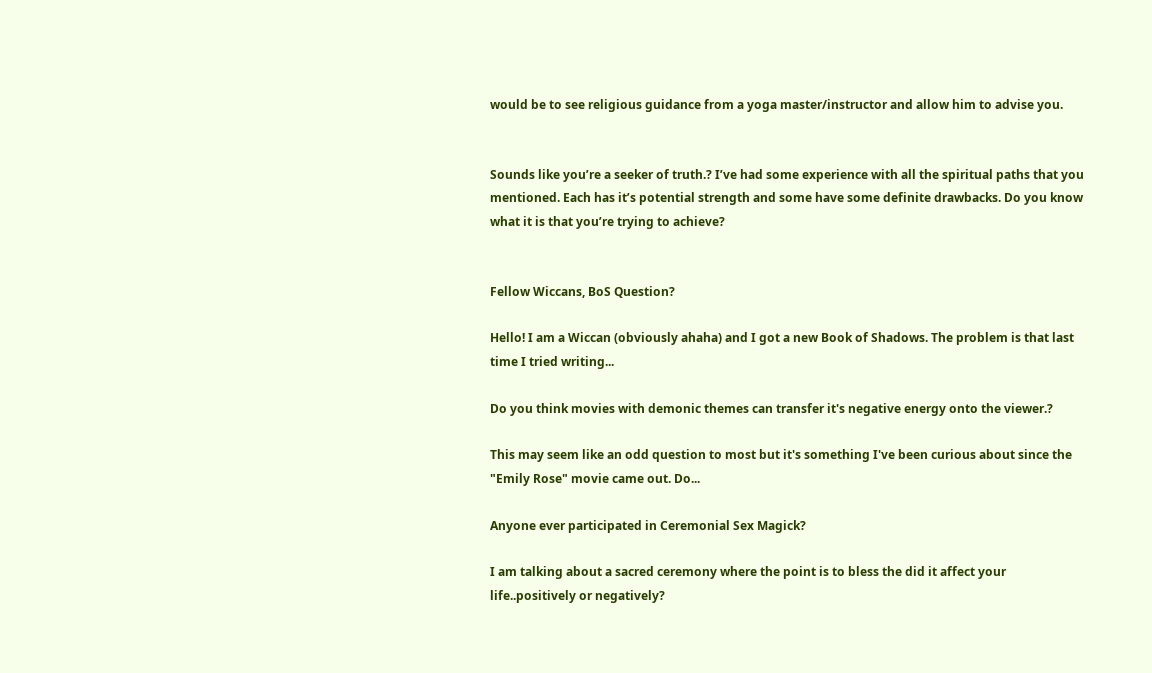would be to see religious guidance from a yoga master/instructor and allow him to advise you.


Sounds like you’re a seeker of truth.? I’ve had some experience with all the spiritual paths that you mentioned. Each has it’s potential strength and some have some definite drawbacks. Do you know what it is that you’re trying to achieve?


Fellow Wiccans, BoS Question?

Hello! I am a Wiccan (obviously ahaha) and I got a new Book of Shadows. The problem is that last time I tried writing...

Do you think movies with demonic themes can transfer it's negative energy onto the viewer.?

This may seem like an odd question to most but it's something I've been curious about since the "Emily Rose" movie came out. Do...

Anyone ever participated in Ceremonial Sex Magick?

I am talking about a sacred ceremony where the point is to bless the did it affect your life..positively or negatively?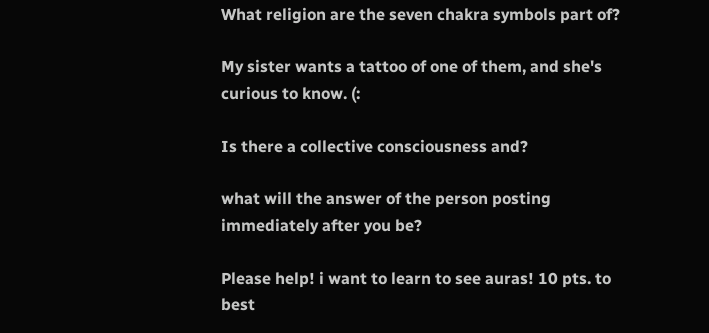What religion are the seven chakra symbols part of?

My sister wants a tattoo of one of them, and she's curious to know. (:

Is there a collective consciousness and?

what will the answer of the person posting immediately after you be?

Please help! i want to learn to see auras! 10 pts. to best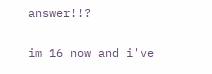answer!!?

im 16 now and i've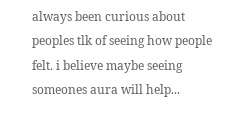always been curious about peoples tlk of seeing how people felt. i believe maybe seeing someones aura will help...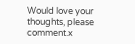Would love your thoughts, please comment.x